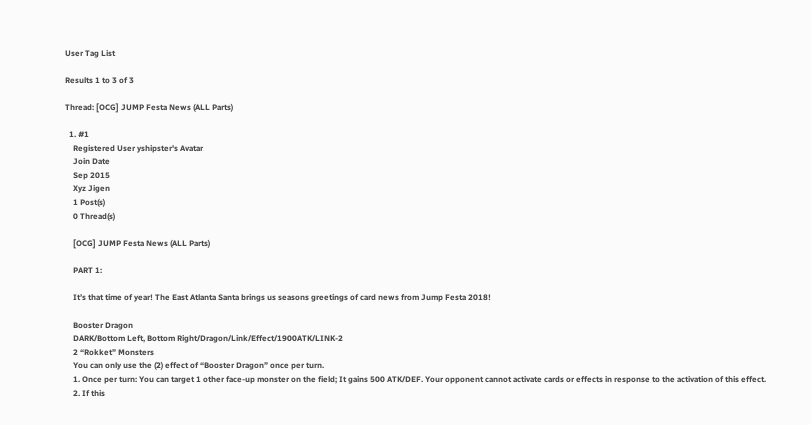User Tag List

Results 1 to 3 of 3

Thread: [OCG] JUMP Festa News (ALL Parts)

  1. #1
    Registered User yshipster's Avatar
    Join Date
    Sep 2015
    Xyz Jigen
    1 Post(s)
    0 Thread(s)

    [OCG] JUMP Festa News (ALL Parts)

    PART 1:

    It’s that time of year! The East Atlanta Santa brings us seasons greetings of card news from Jump Festa 2018!

    Booster Dragon
    DARK/Bottom Left, Bottom Right/Dragon/Link/Effect/1900ATK/LINK-2
    2 “Rokket” Monsters
    You can only use the (2) effect of “Booster Dragon” once per turn.
    1. Once per turn: You can target 1 other face-up monster on the field; It gains 500 ATK/DEF. Your opponent cannot activate cards or effects in response to the activation of this effect.
    2. If this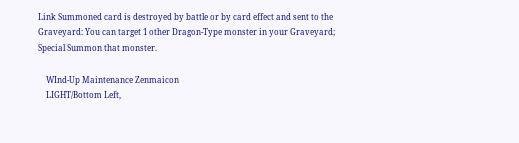Link Summoned card is destroyed by battle or by card effect and sent to the Graveyard: You can target 1 other Dragon-Type monster in your Graveyard; Special Summon that monster.

    WInd-Up Maintenance Zenmaicon
    LIGHT/Bottom Left,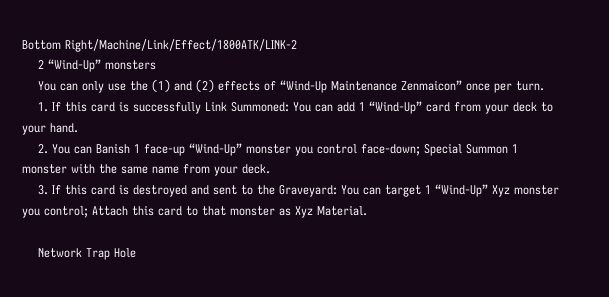Bottom Right/Machine/Link/Effect/1800ATK/LINK-2
    2 “Wind-Up” monsters
    You can only use the (1) and (2) effects of “Wind-Up Maintenance Zenmaicon” once per turn.
    1. If this card is successfully Link Summoned: You can add 1 “Wind-Up” card from your deck to your hand.
    2. You can Banish 1 face-up “Wind-Up” monster you control face-down; Special Summon 1 monster with the same name from your deck.
    3. If this card is destroyed and sent to the Graveyard: You can target 1 “Wind-Up” Xyz monster you control; Attach this card to that monster as Xyz Material.

    Network Trap Hole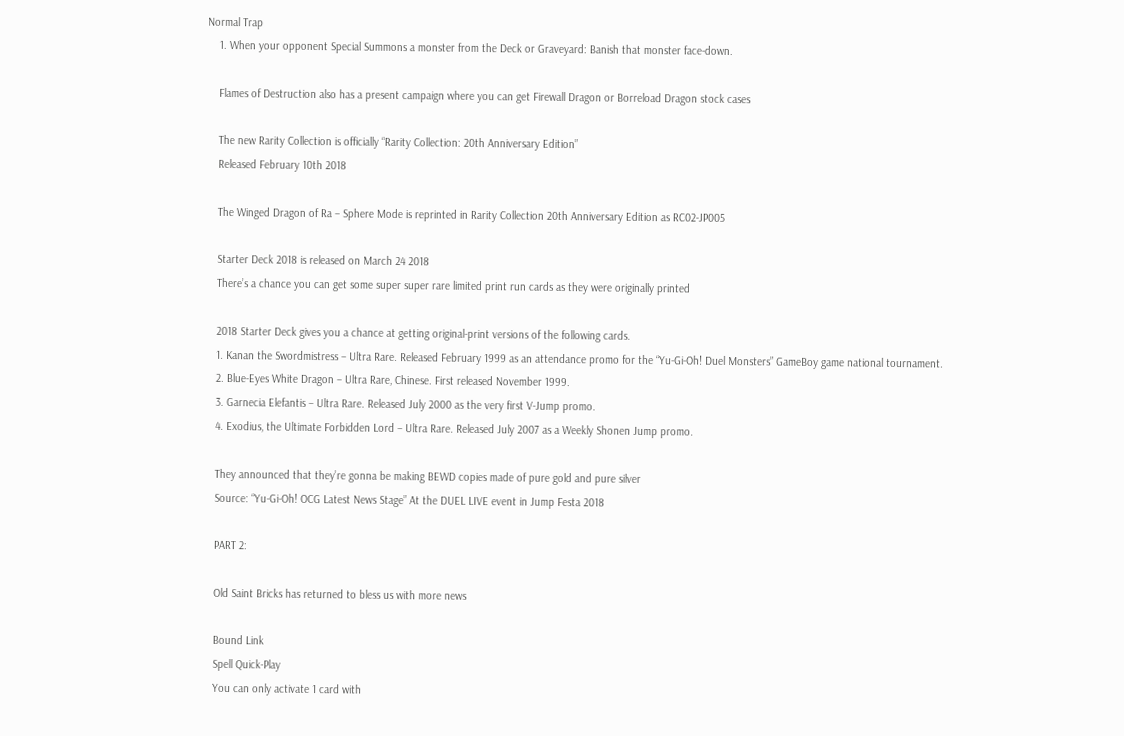Normal Trap
    1. When your opponent Special Summons a monster from the Deck or Graveyard: Banish that monster face-down.

    Flames of Destruction also has a present campaign where you can get Firewall Dragon or Borreload Dragon stock cases

    The new Rarity Collection is officially “Rarity Collection: 20th Anniversary Edition”
    Released February 10th 2018

    The Winged Dragon of Ra – Sphere Mode is reprinted in Rarity Collection 20th Anniversary Edition as RC02-JP005

    Starter Deck 2018 is released on March 24 2018
    There’s a chance you can get some super super rare limited print run cards as they were originally printed

    2018 Starter Deck gives you a chance at getting original-print versions of the following cards.
    1. Kanan the Swordmistress – Ultra Rare. Released February 1999 as an attendance promo for the “Yu-Gi-Oh! Duel Monsters” GameBoy game national tournament.
    2. Blue-Eyes White Dragon – Ultra Rare, Chinese. First released November 1999.
    3. Garnecia Elefantis – Ultra Rare. Released July 2000 as the very first V-Jump promo.
    4. Exodius, the Ultimate Forbidden Lord – Ultra Rare. Released July 2007 as a Weekly Shonen Jump promo.

    They announced that they’re gonna be making BEWD copies made of pure gold and pure silver
    Source: “Yu-Gi-Oh! OCG Latest News Stage” At the DUEL LIVE event in Jump Festa 2018

    PART 2:

    Old Saint Bricks has returned to bless us with more news

    Bound Link
    Spell Quick-Play
    You can only activate 1 card with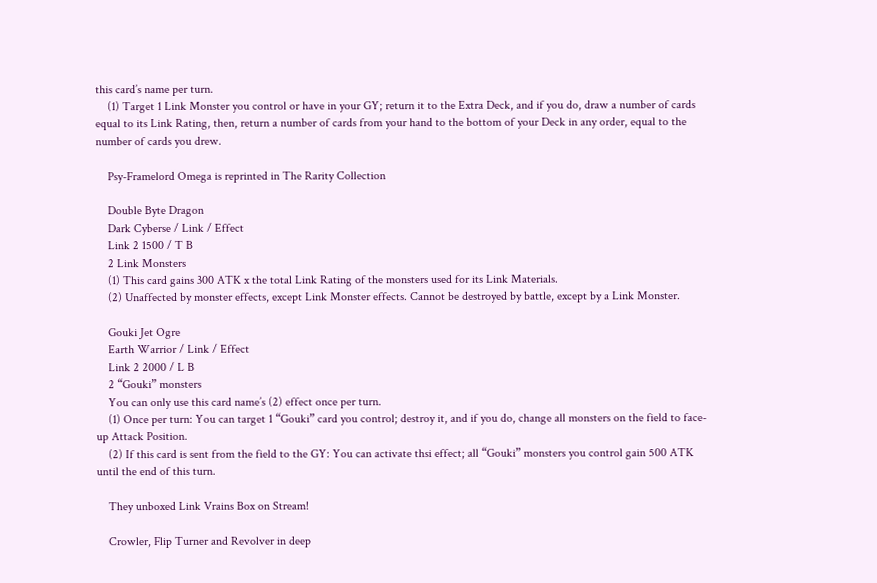this card’s name per turn.
    (1) Target 1 Link Monster you control or have in your GY; return it to the Extra Deck, and if you do, draw a number of cards equal to its Link Rating, then, return a number of cards from your hand to the bottom of your Deck in any order, equal to the number of cards you drew.

    Psy-Framelord Omega is reprinted in The Rarity Collection

    Double Byte Dragon
    Dark Cyberse / Link / Effect
    Link 2 1500 / T B
    2 Link Monsters
    (1) This card gains 300 ATK x the total Link Rating of the monsters used for its Link Materials.
    (2) Unaffected by monster effects, except Link Monster effects. Cannot be destroyed by battle, except by a Link Monster.

    Gouki Jet Ogre
    Earth Warrior / Link / Effect
    Link 2 2000 / L B
    2 “Gouki” monsters
    You can only use this card name’s (2) effect once per turn.
    (1) Once per turn: You can target 1 “Gouki” card you control; destroy it, and if you do, change all monsters on the field to face-up Attack Position.
    (2) If this card is sent from the field to the GY: You can activate thsi effect; all “Gouki” monsters you control gain 500 ATK until the end of this turn.

    They unboxed Link Vrains Box on Stream!

    Crowler, Flip Turner and Revolver in deep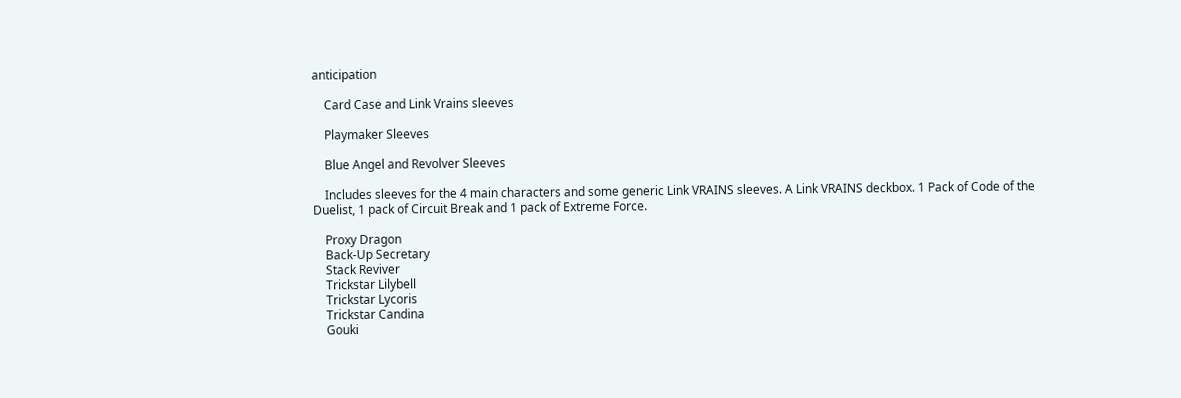anticipation

    Card Case and Link Vrains sleeves

    Playmaker Sleeves

    Blue Angel and Revolver Sleeves

    Includes sleeves for the 4 main characters and some generic Link VRAINS sleeves. A Link VRAINS deckbox. 1 Pack of Code of the Duelist, 1 pack of Circuit Break and 1 pack of Extreme Force.

    Proxy Dragon
    Back-Up Secretary
    Stack Reviver
    Trickstar Lilybell
    Trickstar Lycoris
    Trickstar Candina
    Gouki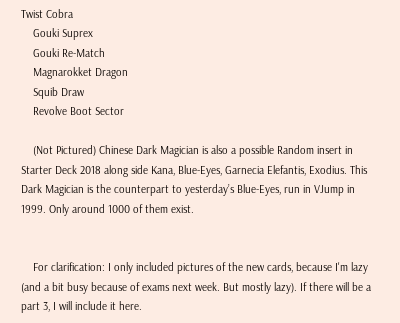Twist Cobra
    Gouki Suprex
    Gouki Re-Match
    Magnarokket Dragon
    Squib Draw
    Revolve Boot Sector

    (Not Pictured) Chinese Dark Magician is also a possible Random insert in Starter Deck 2018 along side Kana, Blue-Eyes, Garnecia Elefantis, Exodius. This Dark Magician is the counterpart to yesterday’s Blue-Eyes, run in VJump in 1999. Only around 1000 of them exist.


    For clarification: I only included pictures of the new cards, because I'm lazy (and a bit busy because of exams next week. But mostly lazy). If there will be a part 3, I will include it here.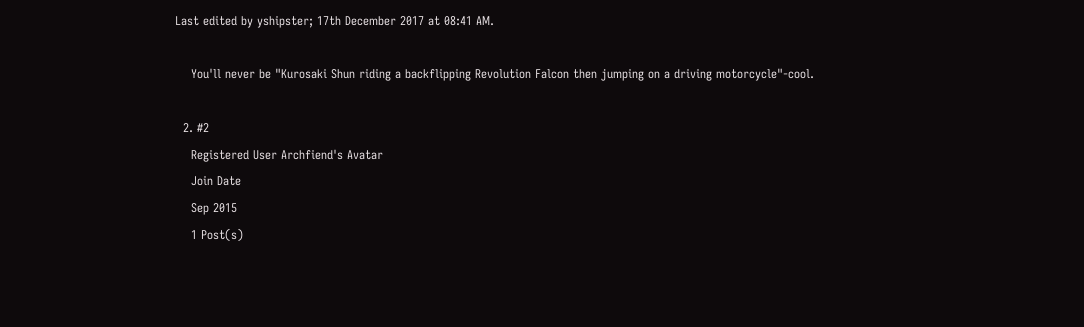Last edited by yshipster; 17th December 2017 at 08:41 AM.

    You'll never be "Kurosaki Shun riding a backflipping Revolution Falcon then jumping on a driving motorcycle"-cool.

  2. #2
    Registered User Archfiend's Avatar
    Join Date
    Sep 2015
    1 Post(s)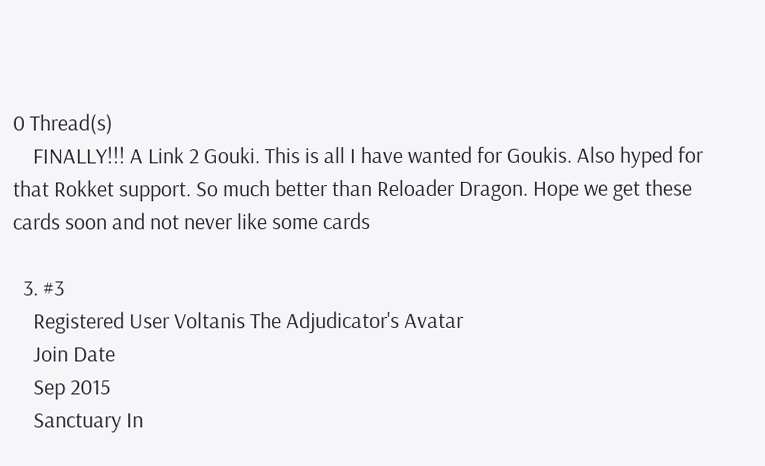0 Thread(s)
    FINALLY!!! A Link 2 Gouki. This is all I have wanted for Goukis. Also hyped for that Rokket support. So much better than Reloader Dragon. Hope we get these cards soon and not never like some cards

  3. #3
    Registered User Voltanis The Adjudicator's Avatar
    Join Date
    Sep 2015
    Sanctuary In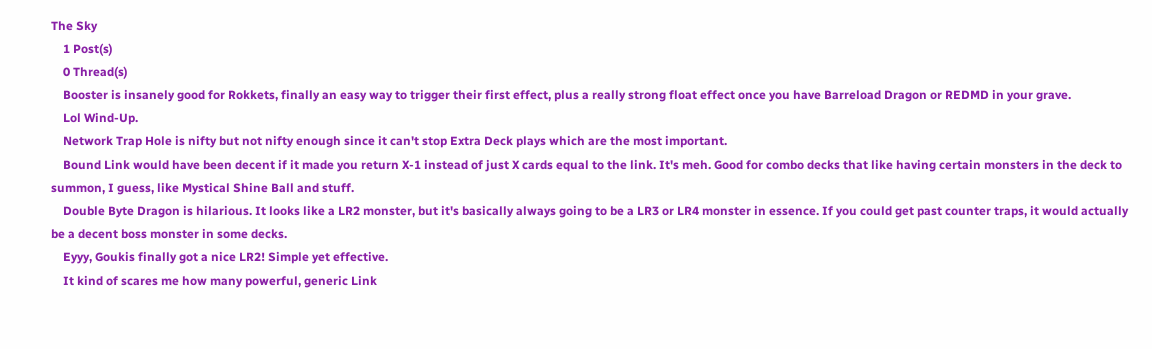The Sky
    1 Post(s)
    0 Thread(s)
    Booster is insanely good for Rokkets, finally an easy way to trigger their first effect, plus a really strong float effect once you have Barreload Dragon or REDMD in your grave.
    Lol Wind-Up.
    Network Trap Hole is nifty but not nifty enough since it can't stop Extra Deck plays which are the most important.
    Bound Link would have been decent if it made you return X-1 instead of just X cards equal to the link. It's meh. Good for combo decks that like having certain monsters in the deck to summon, I guess, like Mystical Shine Ball and stuff.
    Double Byte Dragon is hilarious. It looks like a LR2 monster, but it's basically always going to be a LR3 or LR4 monster in essence. If you could get past counter traps, it would actually be a decent boss monster in some decks.
    Eyyy, Goukis finally got a nice LR2! Simple yet effective.
    It kind of scares me how many powerful, generic Link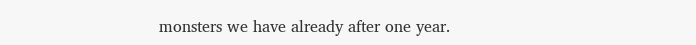monsters we have already after one year.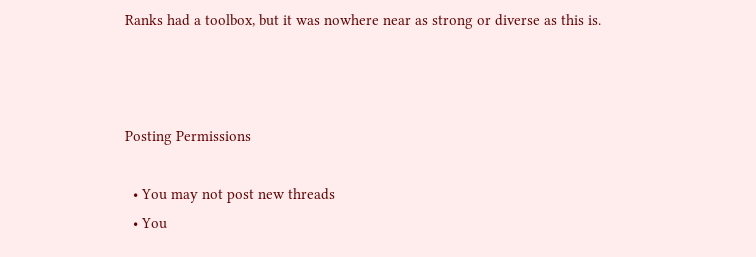Ranks had a toolbox, but it was nowhere near as strong or diverse as this is.



Posting Permissions

  • You may not post new threads
  • You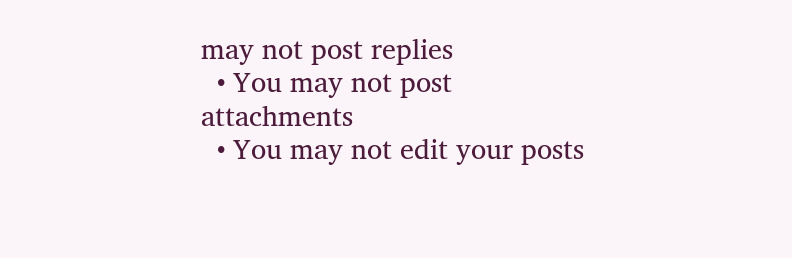may not post replies
  • You may not post attachments
  • You may not edit your posts